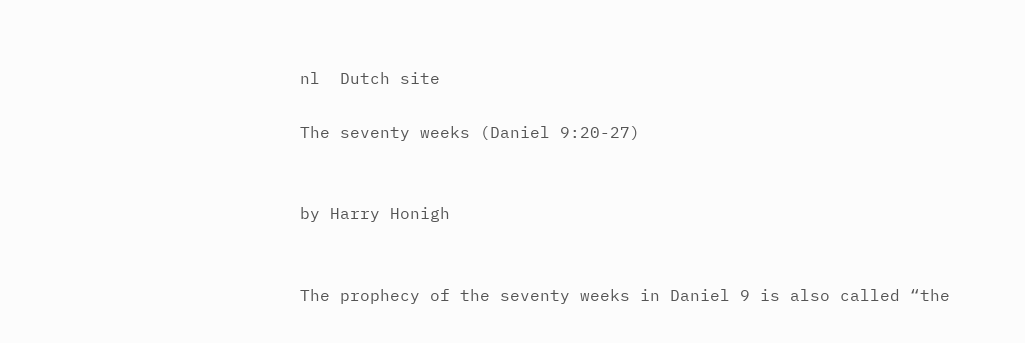nl  Dutch site

The seventy weeks (Daniel 9:20-27)


by Harry Honigh


The prophecy of the seventy weeks in Daniel 9 is also called “the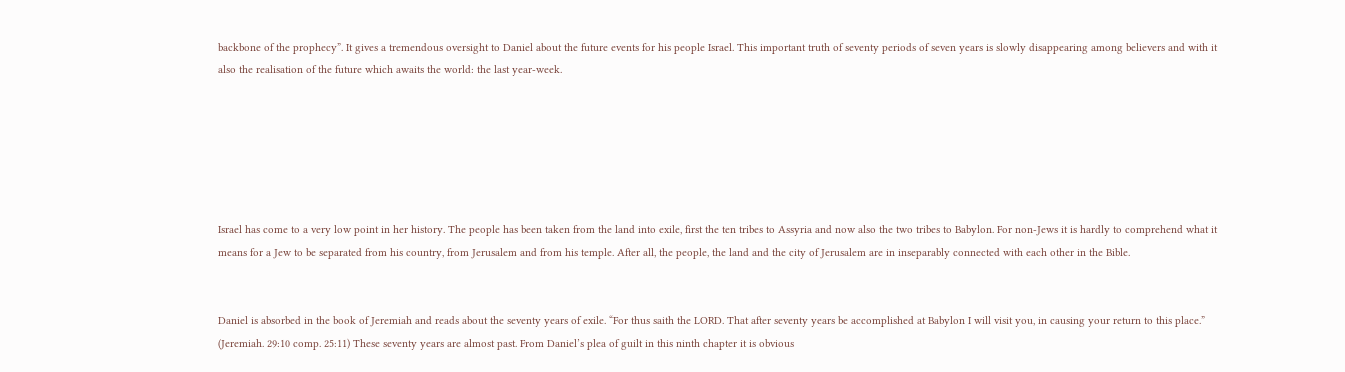backbone of the prophecy”. It gives a tremendous oversight to Daniel about the future events for his people Israel. This important truth of seventy periods of seven years is slowly disappearing among believers and with it also the realisation of the future which awaits the world: the last year-week.






Israel has come to a very low point in her history. The people has been taken from the land into exile, first the ten tribes to Assyria and now also the two tribes to Babylon. For non-Jews it is hardly to comprehend what it means for a Jew to be separated from his country, from Jerusalem and from his temple. After all, the people, the land and the city of Jerusalem are in inseparably connected with each other in the Bible.


Daniel is absorbed in the book of Jeremiah and reads about the seventy years of exile. “For thus saith the LORD. That after seventy years be accomplished at Babylon I will visit you, in causing your return to this place.” (Jeremiah. 29:10 comp. 25:11) These seventy years are almost past. From Daniel’s plea of guilt in this ninth chapter it is obvious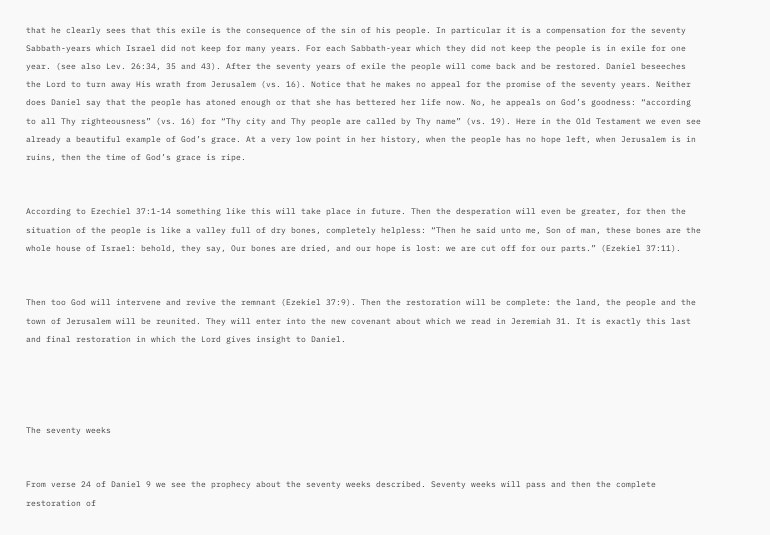that he clearly sees that this exile is the consequence of the sin of his people. In particular it is a compensation for the seventy Sabbath-years which Israel did not keep for many years. For each Sabbath-year which they did not keep the people is in exile for one year. (see also Lev. 26:34, 35 and 43). After the seventy years of exile the people will come back and be restored. Daniel beseeches the Lord to turn away His wrath from Jerusalem (vs. 16). Notice that he makes no appeal for the promise of the seventy years. Neither does Daniel say that the people has atoned enough or that she has bettered her life now. No, he appeals on God’s goodness: “according to all Thy righteousness” (vs. 16) for “Thy city and Thy people are called by Thy name” (vs. 19). Here in the Old Testament we even see already a beautiful example of God’s grace. At a very low point in her history, when the people has no hope left, when Jerusalem is in ruins, then the time of God’s grace is ripe.


According to Ezechiel 37:1-14 something like this will take place in future. Then the desperation will even be greater, for then the situation of the people is like a valley full of dry bones, completely helpless: “Then he said unto me, Son of man, these bones are the whole house of Israel: behold, they say, Our bones are dried, and our hope is lost: we are cut off for our parts.” (Ezekiel 37:11).


Then too God will intervene and revive the remnant (Ezekiel 37:9). Then the restoration will be complete: the land, the people and the town of Jerusalem will be reunited. They will enter into the new covenant about which we read in Jeremiah 31. It is exactly this last and final restoration in which the Lord gives insight to Daniel.




The seventy weeks


From verse 24 of Daniel 9 we see the prophecy about the seventy weeks described. Seventy weeks will pass and then the complete restoration of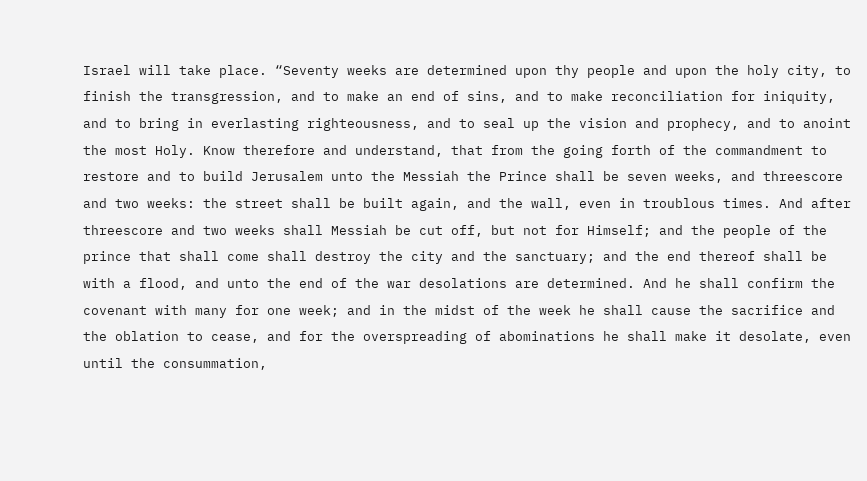Israel will take place. “Seventy weeks are determined upon thy people and upon the holy city, to finish the transgression, and to make an end of sins, and to make reconciliation for iniquity, and to bring in everlasting righteousness, and to seal up the vision and prophecy, and to anoint the most Holy. Know therefore and understand, that from the going forth of the commandment to restore and to build Jerusalem unto the Messiah the Prince shall be seven weeks, and threescore and two weeks: the street shall be built again, and the wall, even in troublous times. And after threescore and two weeks shall Messiah be cut off, but not for Himself; and the people of the prince that shall come shall destroy the city and the sanctuary; and the end thereof shall be with a flood, and unto the end of the war desolations are determined. And he shall confirm the covenant with many for one week; and in the midst of the week he shall cause the sacrifice and the oblation to cease, and for the overspreading of abominations he shall make it desolate, even until the consummation,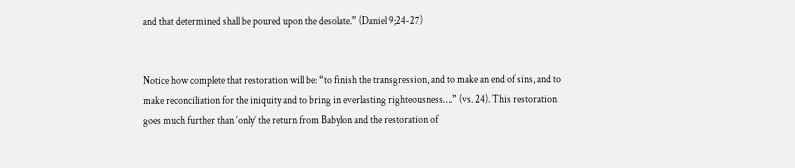and that determined shall be poured upon the desolate.” (Daniel 9;24-27)


Notice how complete that restoration will be: “to finish the transgression, and to make an end of sins, and to make reconciliation for the iniquity and to bring in everlasting righteousness….” (vs. 24). This restoration goes much further than ‘only’ the return from Babylon and the restoration of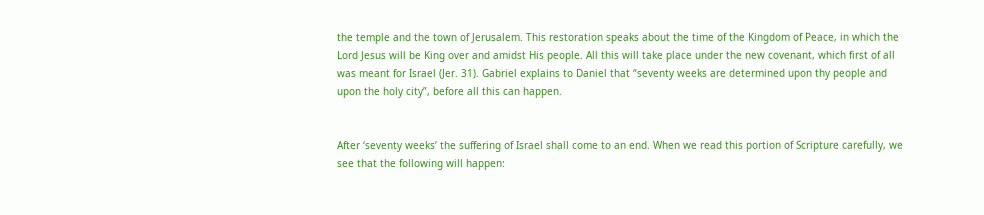the temple and the town of Jerusalem. This restoration speaks about the time of the Kingdom of Peace, in which the Lord Jesus will be King over and amidst His people. All this will take place under the new covenant, which first of all was meant for Israel (Jer. 31). Gabriel explains to Daniel that “seventy weeks are determined upon thy people and upon the holy city”, before all this can happen.


After ‘seventy weeks’ the suffering of Israel shall come to an end. When we read this portion of Scripture carefully, we see that the following will happen: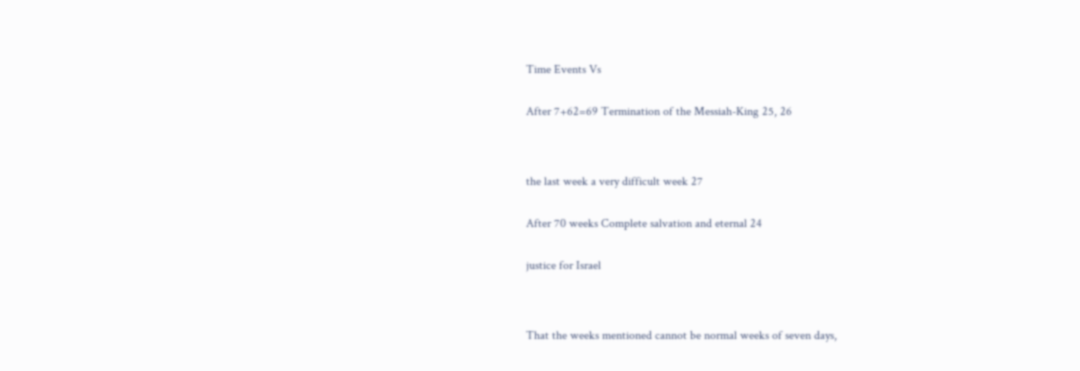Time Events Vs


After 7+62=69 Termination of the Messiah-King 25, 26




the last week a very difficult week 27


After 70 weeks Complete salvation and eternal 24


justice for Israel




That the weeks mentioned cannot be normal weeks of seven days,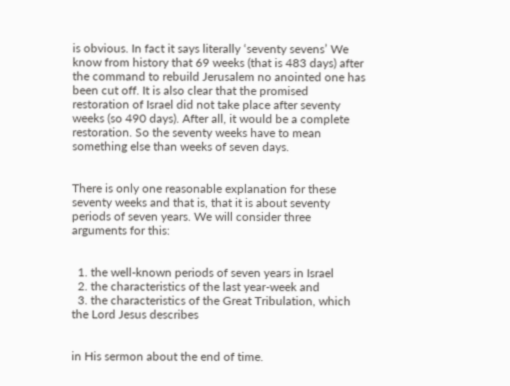is obvious. In fact it says literally ‘seventy sevens’ We know from history that 69 weeks (that is 483 days) after the command to rebuild Jerusalem no anointed one has been cut off. It is also clear that the promised restoration of Israel did not take place after seventy weeks (so 490 days). After all, it would be a complete restoration. So the seventy weeks have to mean something else than weeks of seven days.


There is only one reasonable explanation for these seventy weeks and that is, that it is about seventy periods of seven years. We will consider three arguments for this:


  1. the well-known periods of seven years in Israel
  2. the characteristics of the last year-week and
  3. the characteristics of the Great Tribulation, which the Lord Jesus describes


in His sermon about the end of time.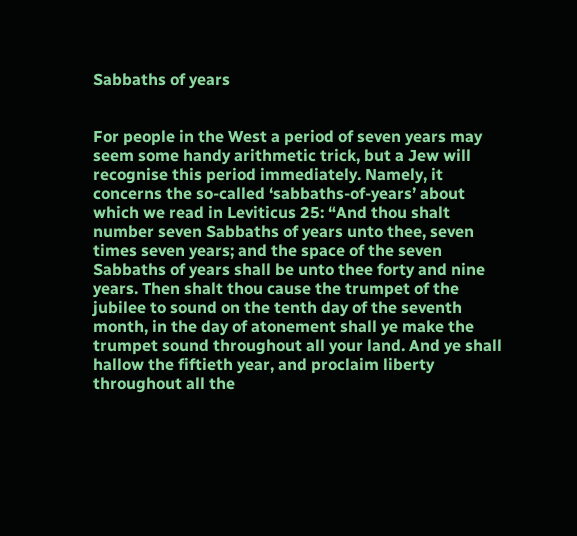Sabbaths of years


For people in the West a period of seven years may seem some handy arithmetic trick, but a Jew will recognise this period immediately. Namely, it concerns the so-called ‘sabbaths-of-years’ about which we read in Leviticus 25: “And thou shalt number seven Sabbaths of years unto thee, seven times seven years; and the space of the seven Sabbaths of years shall be unto thee forty and nine years. Then shalt thou cause the trumpet of the jubilee to sound on the tenth day of the seventh month, in the day of atonement shall ye make the trumpet sound throughout all your land. And ye shall hallow the fiftieth year, and proclaim liberty throughout all the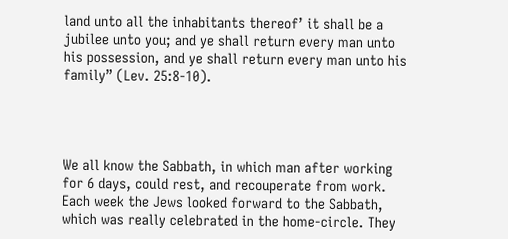land unto all the inhabitants thereof’ it shall be a jubilee unto you; and ye shall return every man unto his possession, and ye shall return every man unto his family” (Lev. 25:8-10).




We all know the Sabbath, in which man after working for 6 days, could rest, and recouperate from work. Each week the Jews looked forward to the Sabbath, which was really celebrated in the home-circle. They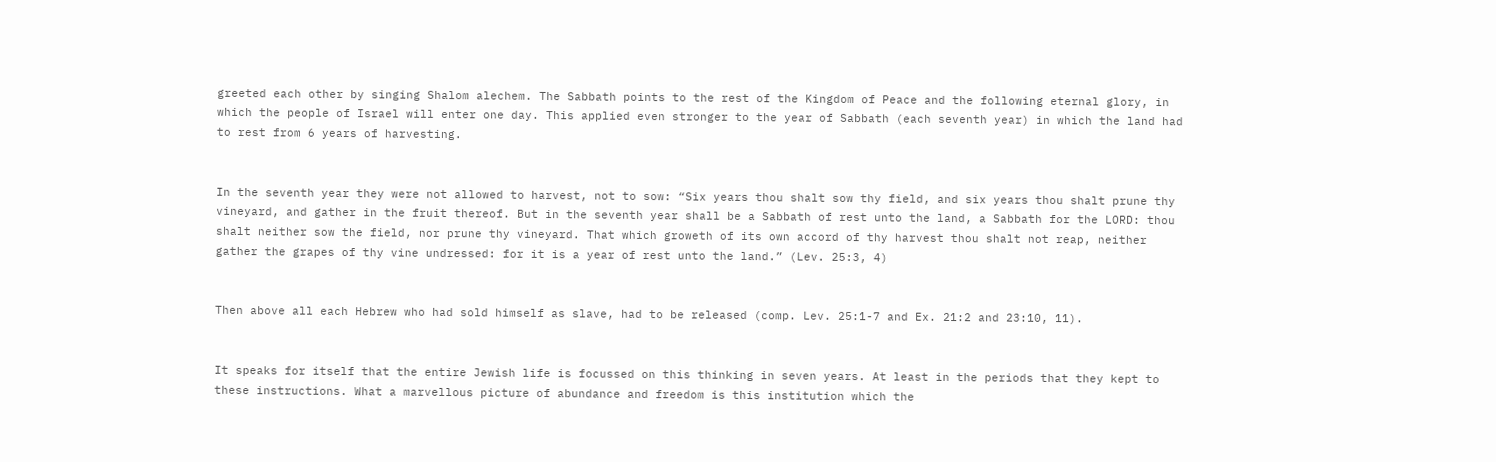greeted each other by singing Shalom alechem. The Sabbath points to the rest of the Kingdom of Peace and the following eternal glory, in which the people of Israel will enter one day. This applied even stronger to the year of Sabbath (each seventh year) in which the land had to rest from 6 years of harvesting.


In the seventh year they were not allowed to harvest, not to sow: “Six years thou shalt sow thy field, and six years thou shalt prune thy vineyard, and gather in the fruit thereof. But in the seventh year shall be a Sabbath of rest unto the land, a Sabbath for the LORD: thou shalt neither sow the field, nor prune thy vineyard. That which groweth of its own accord of thy harvest thou shalt not reap, neither gather the grapes of thy vine undressed: for it is a year of rest unto the land.” (Lev. 25:3, 4)


Then above all each Hebrew who had sold himself as slave, had to be released (comp. Lev. 25:1-7 and Ex. 21:2 and 23:10, 11).


It speaks for itself that the entire Jewish life is focussed on this thinking in seven years. At least in the periods that they kept to these instructions. What a marvellous picture of abundance and freedom is this institution which the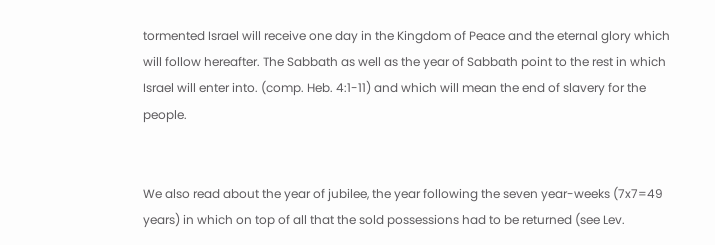tormented Israel will receive one day in the Kingdom of Peace and the eternal glory which will follow hereafter. The Sabbath as well as the year of Sabbath point to the rest in which Israel will enter into. (comp. Heb. 4:1-11) and which will mean the end of slavery for the people.


We also read about the year of jubilee, the year following the seven year-weeks (7x7=49 years) in which on top of all that the sold possessions had to be returned (see Lev.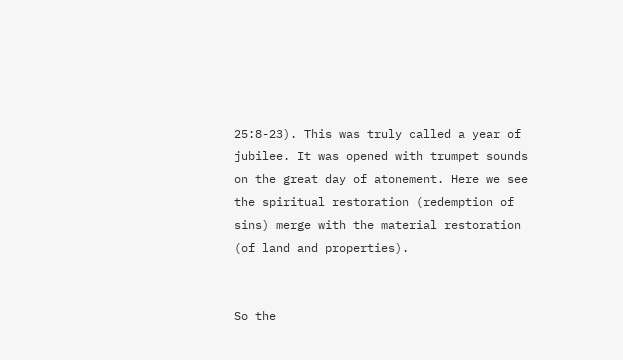25:8-23). This was truly called a year of jubilee. It was opened with trumpet sounds on the great day of atonement. Here we see the spiritual restoration (redemption of sins) merge with the material restoration (of land and properties).


So the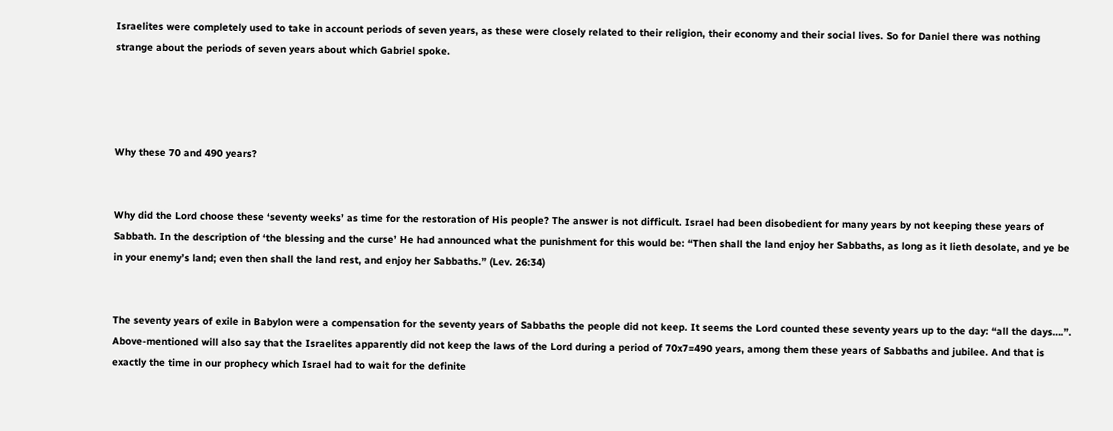Israelites were completely used to take in account periods of seven years, as these were closely related to their religion, their economy and their social lives. So for Daniel there was nothing strange about the periods of seven years about which Gabriel spoke.




Why these 70 and 490 years?


Why did the Lord choose these ‘seventy weeks’ as time for the restoration of His people? The answer is not difficult. Israel had been disobedient for many years by not keeping these years of Sabbath. In the description of ‘the blessing and the curse’ He had announced what the punishment for this would be: “Then shall the land enjoy her Sabbaths, as long as it lieth desolate, and ye be in your enemy’s land; even then shall the land rest, and enjoy her Sabbaths.” (Lev. 26:34)


The seventy years of exile in Babylon were a compensation for the seventy years of Sabbaths the people did not keep. It seems the Lord counted these seventy years up to the day: “all the days….”. Above-mentioned will also say that the Israelites apparently did not keep the laws of the Lord during a period of 70x7=490 years, among them these years of Sabbaths and jubilee. And that is exactly the time in our prophecy which Israel had to wait for the definite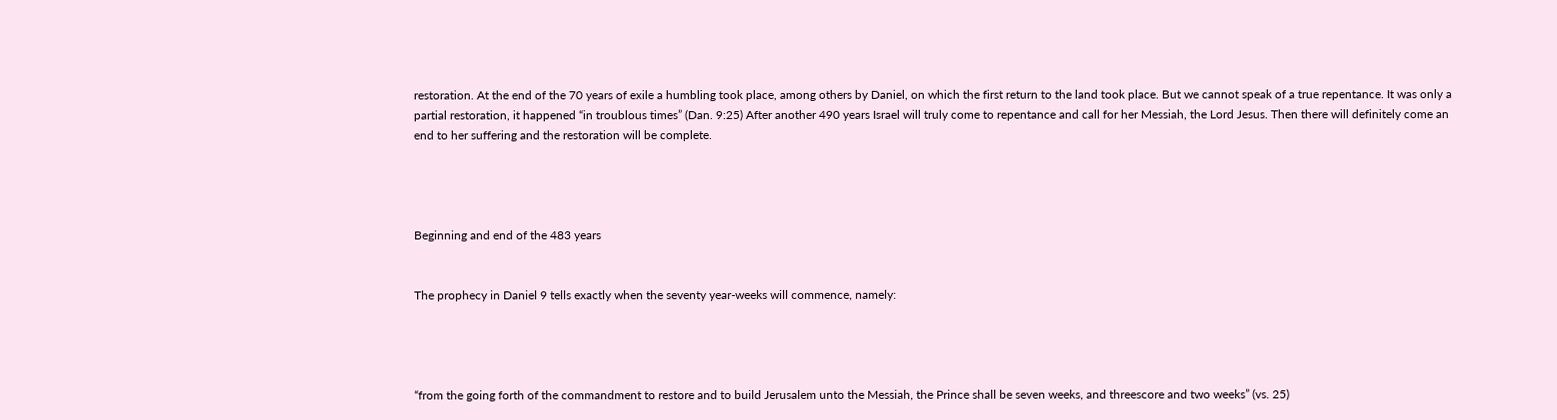restoration. At the end of the 70 years of exile a humbling took place, among others by Daniel, on which the first return to the land took place. But we cannot speak of a true repentance. It was only a partial restoration, it happened “in troublous times” (Dan. 9:25) After another 490 years Israel will truly come to repentance and call for her Messiah, the Lord Jesus. Then there will definitely come an end to her suffering and the restoration will be complete.




Beginning and end of the 483 years


The prophecy in Daniel 9 tells exactly when the seventy year-weeks will commence, namely:




“from the going forth of the commandment to restore and to build Jerusalem unto the Messiah, the Prince shall be seven weeks, and threescore and two weeks” (vs. 25)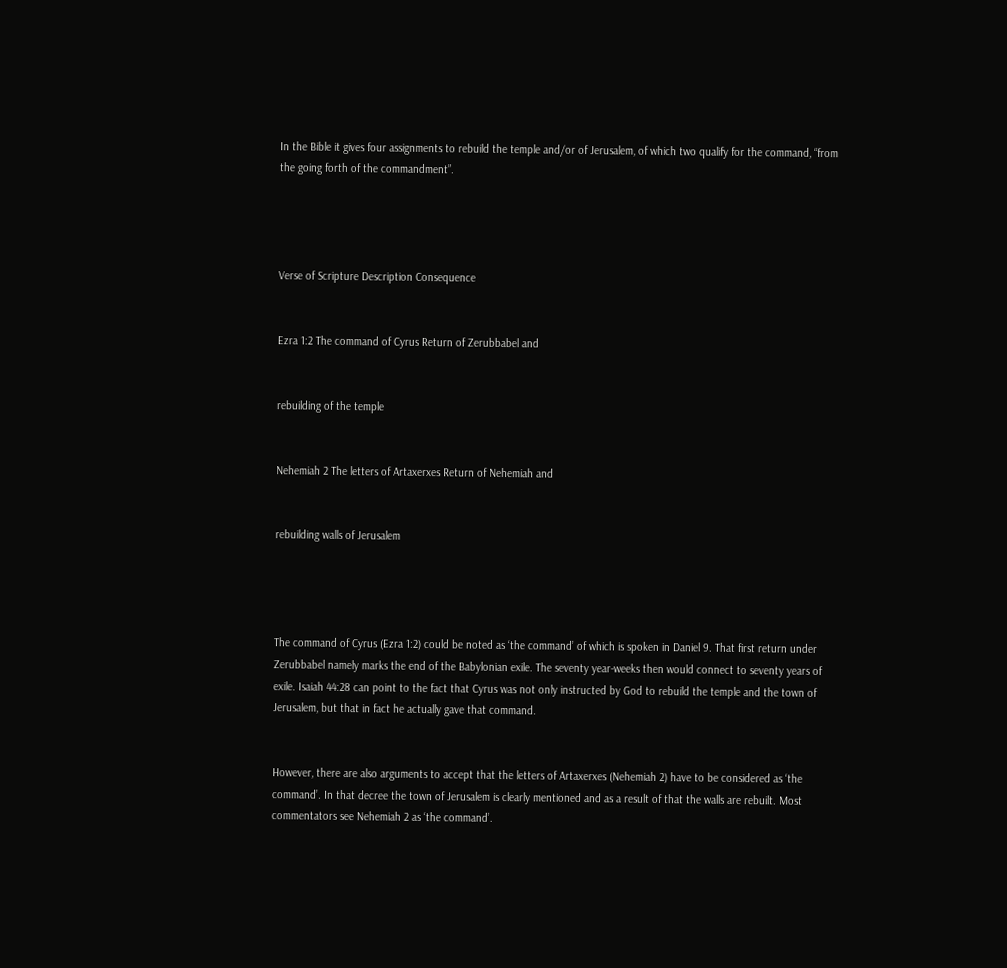In the Bible it gives four assignments to rebuild the temple and/or of Jerusalem, of which two qualify for the command, “from the going forth of the commandment”.




Verse of Scripture Description Consequence


Ezra 1:2 The command of Cyrus Return of Zerubbabel and


rebuilding of the temple


Nehemiah 2 The letters of Artaxerxes Return of Nehemiah and


rebuilding walls of Jerusalem




The command of Cyrus (Ezra 1:2) could be noted as ‘the command’ of which is spoken in Daniel 9. That first return under Zerubbabel namely marks the end of the Babylonian exile. The seventy year-weeks then would connect to seventy years of exile. Isaiah 44:28 can point to the fact that Cyrus was not only instructed by God to rebuild the temple and the town of Jerusalem, but that in fact he actually gave that command.


However, there are also arguments to accept that the letters of Artaxerxes (Nehemiah 2) have to be considered as ‘the command’. In that decree the town of Jerusalem is clearly mentioned and as a result of that the walls are rebuilt. Most commentators see Nehemiah 2 as ‘the command’.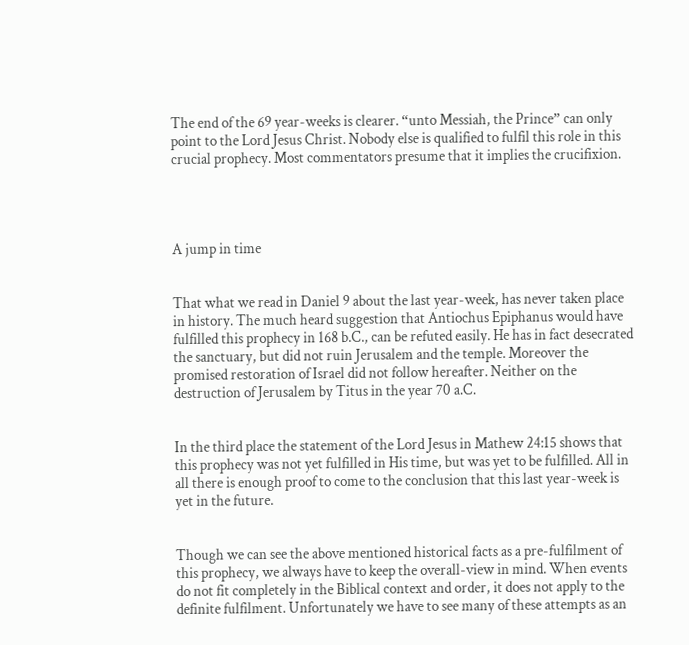The end of the 69 year-weeks is clearer. “unto Messiah, the Prince” can only point to the Lord Jesus Christ. Nobody else is qualified to fulfil this role in this crucial prophecy. Most commentators presume that it implies the crucifixion.




A jump in time


That what we read in Daniel 9 about the last year-week, has never taken place in history. The much heard suggestion that Antiochus Epiphanus would have fulfilled this prophecy in 168 b.C., can be refuted easily. He has in fact desecrated the sanctuary, but did not ruin Jerusalem and the temple. Moreover the promised restoration of Israel did not follow hereafter. Neither on the destruction of Jerusalem by Titus in the year 70 a.C.


In the third place the statement of the Lord Jesus in Mathew 24:15 shows that this prophecy was not yet fulfilled in His time, but was yet to be fulfilled. All in all there is enough proof to come to the conclusion that this last year-week is yet in the future.


Though we can see the above mentioned historical facts as a pre-fulfilment of this prophecy, we always have to keep the overall-view in mind. When events do not fit completely in the Biblical context and order, it does not apply to the definite fulfilment. Unfortunately we have to see many of these attempts as an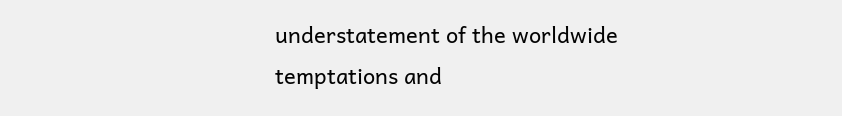understatement of the worldwide temptations and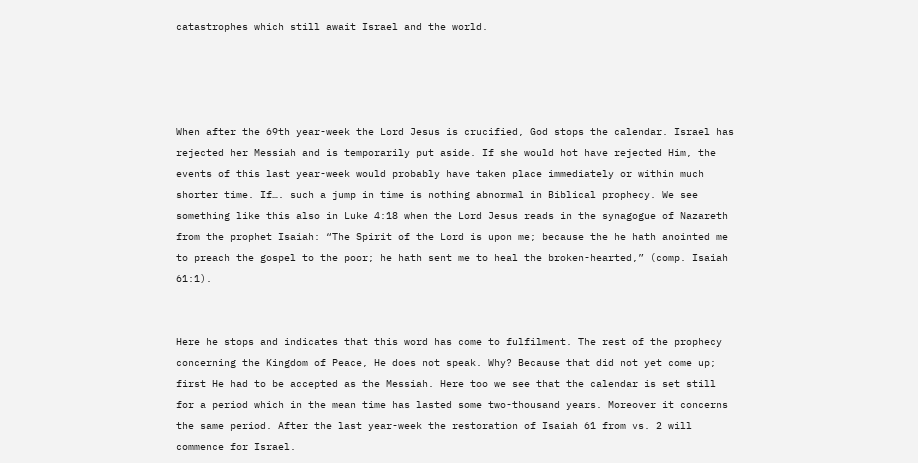catastrophes which still await Israel and the world.




When after the 69th year-week the Lord Jesus is crucified, God stops the calendar. Israel has rejected her Messiah and is temporarily put aside. If she would hot have rejected Him, the events of this last year-week would probably have taken place immediately or within much shorter time. If…. such a jump in time is nothing abnormal in Biblical prophecy. We see something like this also in Luke 4:18 when the Lord Jesus reads in the synagogue of Nazareth from the prophet Isaiah: “The Spirit of the Lord is upon me; because the he hath anointed me to preach the gospel to the poor; he hath sent me to heal the broken-hearted,” (comp. Isaiah 61:1).


Here he stops and indicates that this word has come to fulfilment. The rest of the prophecy concerning the Kingdom of Peace, He does not speak. Why? Because that did not yet come up; first He had to be accepted as the Messiah. Here too we see that the calendar is set still for a period which in the mean time has lasted some two-thousand years. Moreover it concerns the same period. After the last year-week the restoration of Isaiah 61 from vs. 2 will commence for Israel.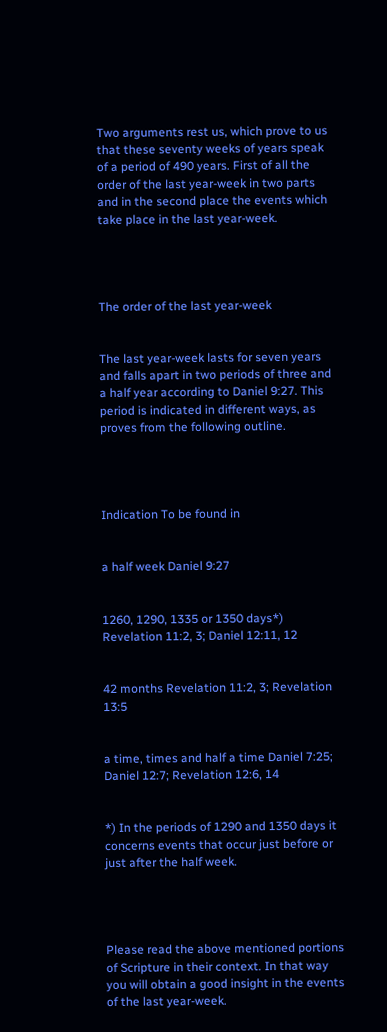Two arguments rest us, which prove to us that these seventy weeks of years speak of a period of 490 years. First of all the order of the last year-week in two parts and in the second place the events which take place in the last year-week.




The order of the last year-week


The last year-week lasts for seven years and falls apart in two periods of three and a half year according to Daniel 9:27. This period is indicated in different ways, as proves from the following outline.




Indication To be found in


a half week Daniel 9:27


1260, 1290, 1335 or 1350 days*) Revelation 11:2, 3; Daniel 12:11, 12


42 months Revelation 11:2, 3; Revelation 13:5


a time, times and half a time Daniel 7:25; Daniel 12:7; Revelation 12:6, 14


*) In the periods of 1290 and 1350 days it concerns events that occur just before or just after the half week.




Please read the above mentioned portions of Scripture in their context. In that way you will obtain a good insight in the events of the last year-week.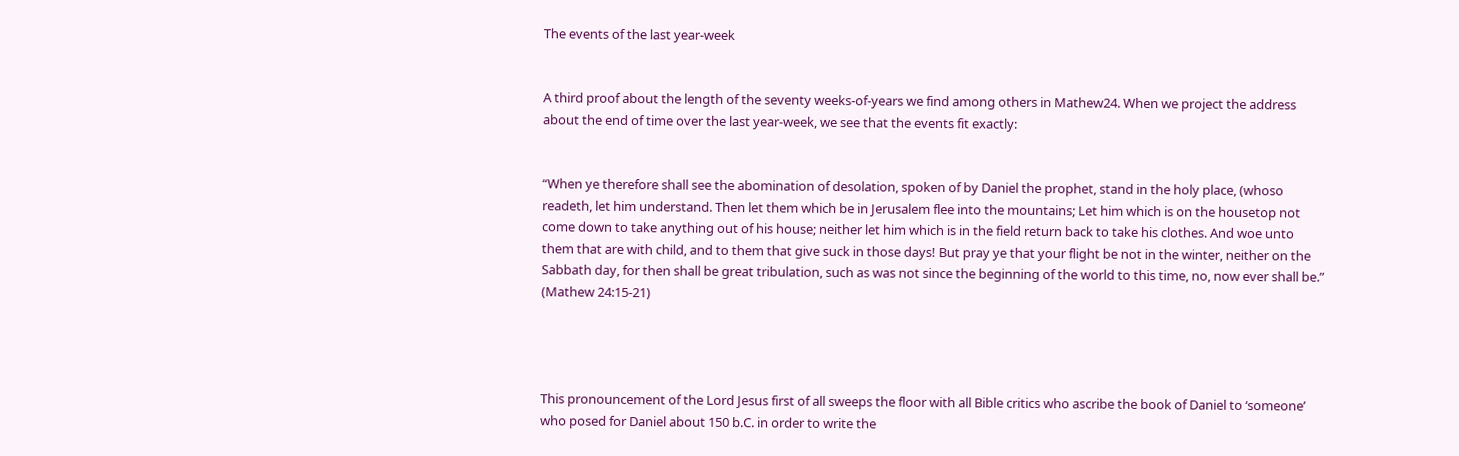The events of the last year-week


A third proof about the length of the seventy weeks-of-years we find among others in Mathew24. When we project the address about the end of time over the last year-week, we see that the events fit exactly:


“When ye therefore shall see the abomination of desolation, spoken of by Daniel the prophet, stand in the holy place, (whoso readeth, let him understand. Then let them which be in Jerusalem flee into the mountains; Let him which is on the housetop not come down to take anything out of his house; neither let him which is in the field return back to take his clothes. And woe unto them that are with child, and to them that give suck in those days! But pray ye that your flight be not in the winter, neither on the Sabbath day, for then shall be great tribulation, such as was not since the beginning of the world to this time, no, now ever shall be.” (Mathew 24:15-21)




This pronouncement of the Lord Jesus first of all sweeps the floor with all Bible critics who ascribe the book of Daniel to ‘someone’ who posed for Daniel about 150 b.C. in order to write the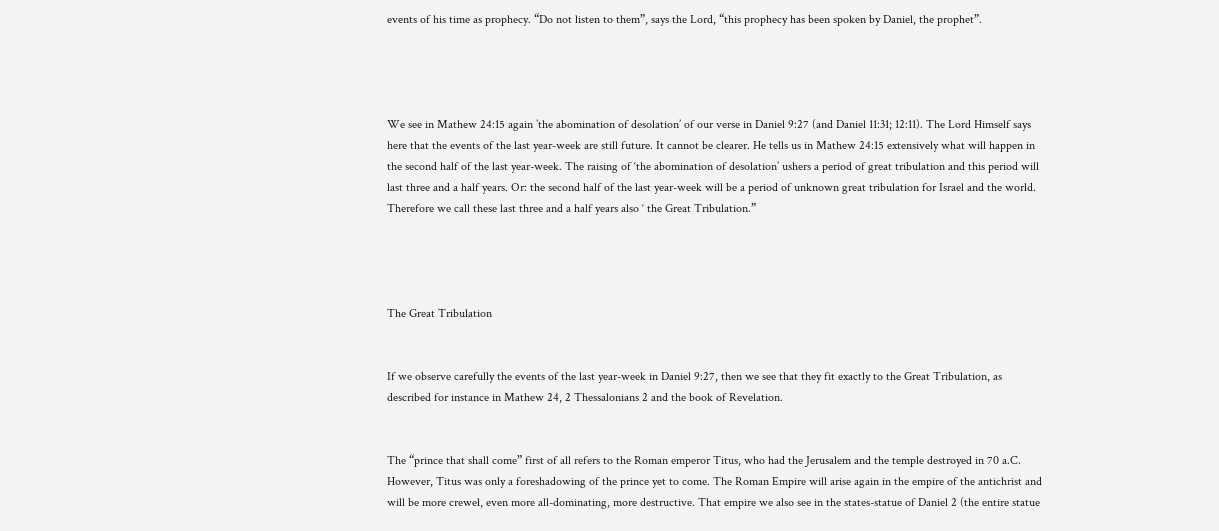events of his time as prophecy. “Do not listen to them”, says the Lord, “this prophecy has been spoken by Daniel, the prophet”.




We see in Mathew 24:15 again ’the abomination of desolation’ of our verse in Daniel 9:27 (and Daniel 11:31; 12:11). The Lord Himself says here that the events of the last year-week are still future. It cannot be clearer. He tells us in Mathew 24:15 extensively what will happen in the second half of the last year-week. The raising of ‘the abomination of desolation’ ushers a period of great tribulation and this period will last three and a half years. Or: the second half of the last year-week will be a period of unknown great tribulation for Israel and the world. Therefore we call these last three and a half years also ‘ the Great Tribulation.”




The Great Tribulation


If we observe carefully the events of the last year-week in Daniel 9:27, then we see that they fit exactly to the Great Tribulation, as described for instance in Mathew 24, 2 Thessalonians 2 and the book of Revelation.


The “prince that shall come” first of all refers to the Roman emperor Titus, who had the Jerusalem and the temple destroyed in 70 a.C. However, Titus was only a foreshadowing of the prince yet to come. The Roman Empire will arise again in the empire of the antichrist and will be more crewel, even more all-dominating, more destructive. That empire we also see in the states-statue of Daniel 2 (the entire statue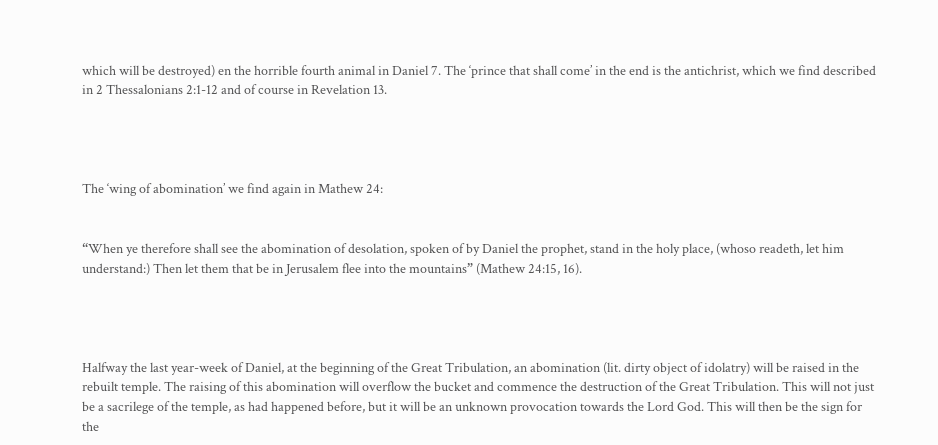which will be destroyed) en the horrible fourth animal in Daniel 7. The ‘prince that shall come’ in the end is the antichrist, which we find described in 2 Thessalonians 2:1-12 and of course in Revelation 13.




The ‘wing of abomination’ we find again in Mathew 24:


“When ye therefore shall see the abomination of desolation, spoken of by Daniel the prophet, stand in the holy place, (whoso readeth, let him understand:) Then let them that be in Jerusalem flee into the mountains” (Mathew 24:15, 16).




Halfway the last year-week of Daniel, at the beginning of the Great Tribulation, an abomination (lit. dirty object of idolatry) will be raised in the rebuilt temple. The raising of this abomination will overflow the bucket and commence the destruction of the Great Tribulation. This will not just be a sacrilege of the temple, as had happened before, but it will be an unknown provocation towards the Lord God. This will then be the sign for the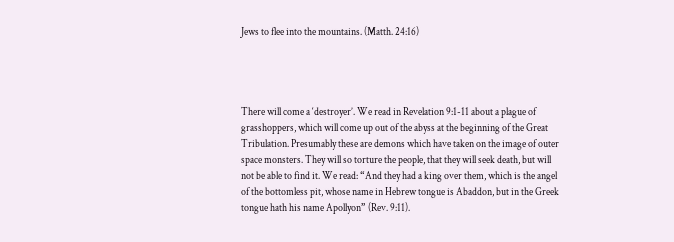Jews to flee into the mountains. (Matth. 24:16)




There will come a ‘destroyer’. We read in Revelation 9:1-11 about a plague of grasshoppers, which will come up out of the abyss at the beginning of the Great Tribulation. Presumably these are demons which have taken on the image of outer space monsters. They will so torture the people, that they will seek death, but will not be able to find it. We read: “And they had a king over them, which is the angel of the bottomless pit, whose name in Hebrew tongue is Abaddon, but in the Greek tongue hath his name Apollyon” (Rev. 9:11).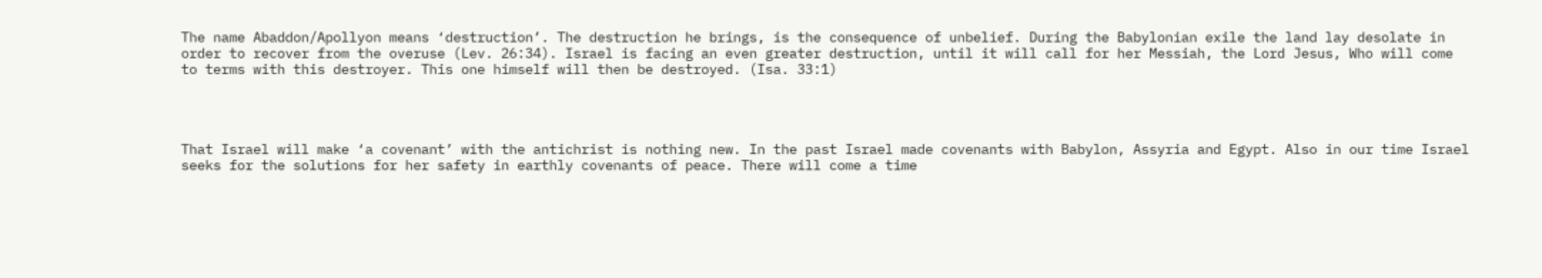The name Abaddon/Apollyon means ‘destruction’. The destruction he brings, is the consequence of unbelief. During the Babylonian exile the land lay desolate in order to recover from the overuse (Lev. 26:34). Israel is facing an even greater destruction, until it will call for her Messiah, the Lord Jesus, Who will come to terms with this destroyer. This one himself will then be destroyed. (Isa. 33:1)




That Israel will make ‘a covenant’ with the antichrist is nothing new. In the past Israel made covenants with Babylon, Assyria and Egypt. Also in our time Israel seeks for the solutions for her safety in earthly covenants of peace. There will come a time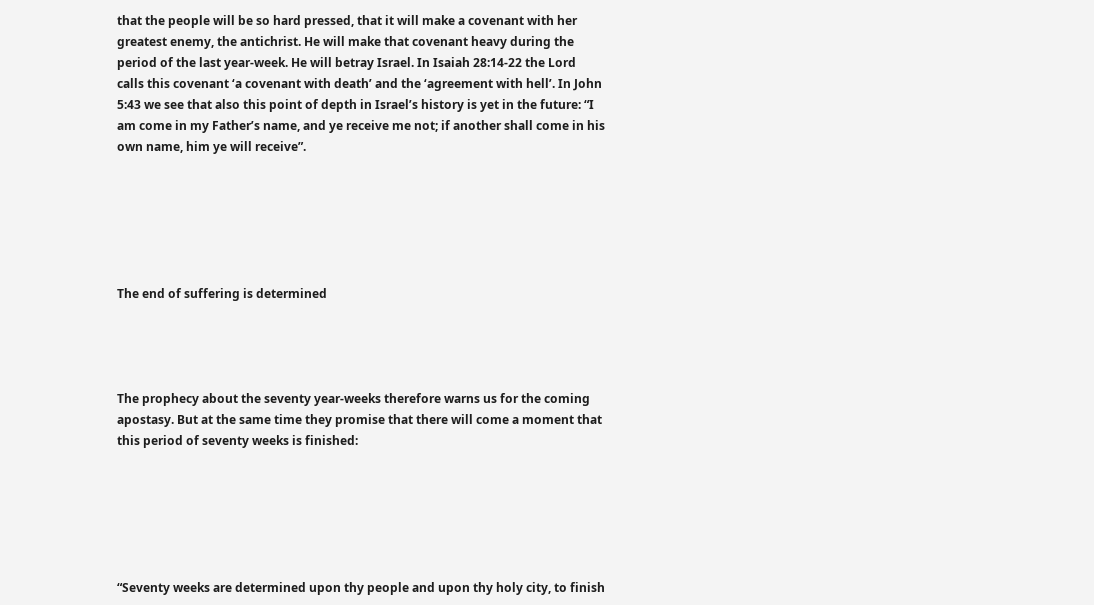that the people will be so hard pressed, that it will make a covenant with her greatest enemy, the antichrist. He will make that covenant heavy during the period of the last year-week. He will betray Israel. In Isaiah 28:14-22 the Lord calls this covenant ‘a covenant with death’ and the ‘agreement with hell’. In John 5:43 we see that also this point of depth in Israel’s history is yet in the future: “I am come in my Father’s name, and ye receive me not; if another shall come in his own name, him ye will receive”.






The end of suffering is determined




The prophecy about the seventy year-weeks therefore warns us for the coming apostasy. But at the same time they promise that there will come a moment that this period of seventy weeks is finished:






“Seventy weeks are determined upon thy people and upon thy holy city, to finish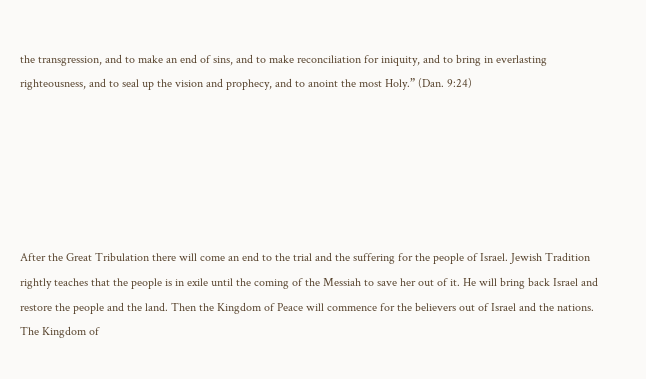the transgression, and to make an end of sins, and to make reconciliation for iniquity, and to bring in everlasting righteousness, and to seal up the vision and prophecy, and to anoint the most Holy.” (Dan. 9:24)






After the Great Tribulation there will come an end to the trial and the suffering for the people of Israel. Jewish Tradition rightly teaches that the people is in exile until the coming of the Messiah to save her out of it. He will bring back Israel and restore the people and the land. Then the Kingdom of Peace will commence for the believers out of Israel and the nations. The Kingdom of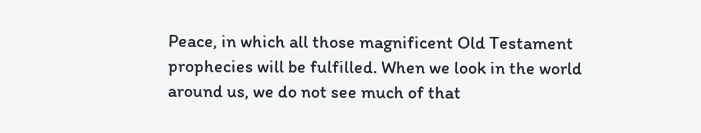Peace, in which all those magnificent Old Testament prophecies will be fulfilled. When we look in the world around us, we do not see much of that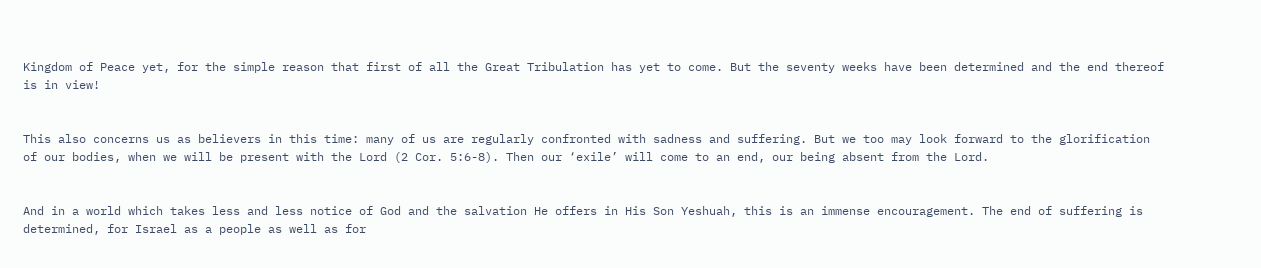Kingdom of Peace yet, for the simple reason that first of all the Great Tribulation has yet to come. But the seventy weeks have been determined and the end thereof is in view!


This also concerns us as believers in this time: many of us are regularly confronted with sadness and suffering. But we too may look forward to the glorification of our bodies, when we will be present with the Lord (2 Cor. 5:6-8). Then our ‘exile’ will come to an end, our being absent from the Lord.


And in a world which takes less and less notice of God and the salvation He offers in His Son Yeshuah, this is an immense encouragement. The end of suffering is determined, for Israel as a people as well as for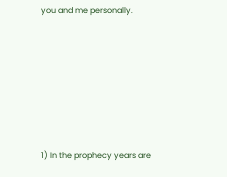you and me personally.








1) In the prophecy years are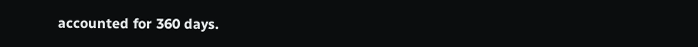accounted for 360 days.